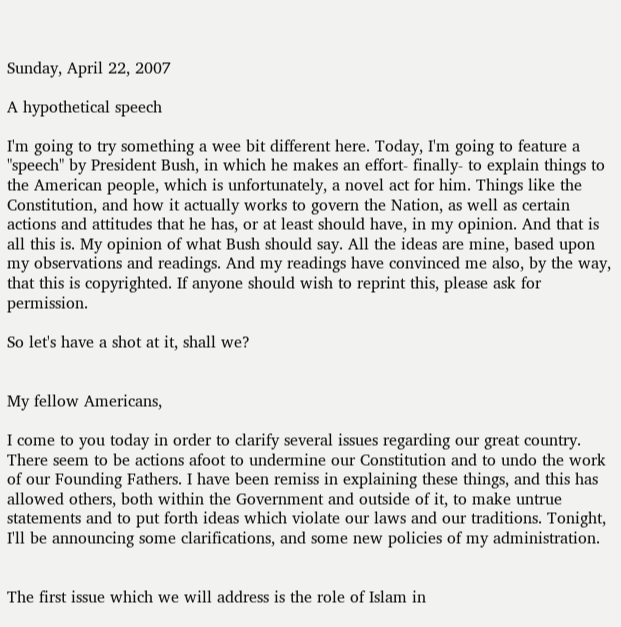Sunday, April 22, 2007

A hypothetical speech

I'm going to try something a wee bit different here. Today, I'm going to feature a "speech" by President Bush, in which he makes an effort- finally- to explain things to the American people, which is unfortunately, a novel act for him. Things like the Constitution, and how it actually works to govern the Nation, as well as certain actions and attitudes that he has, or at least should have, in my opinion. And that is all this is. My opinion of what Bush should say. All the ideas are mine, based upon my observations and readings. And my readings have convinced me also, by the way, that this is copyrighted. If anyone should wish to reprint this, please ask for permission.

So let's have a shot at it, shall we?


My fellow Americans,

I come to you today in order to clarify several issues regarding our great country. There seem to be actions afoot to undermine our Constitution and to undo the work of our Founding Fathers. I have been remiss in explaining these things, and this has allowed others, both within the Government and outside of it, to make untrue statements and to put forth ideas which violate our laws and our traditions. Tonight, I'll be announcing some clarifications, and some new policies of my administration.


The first issue which we will address is the role of Islam in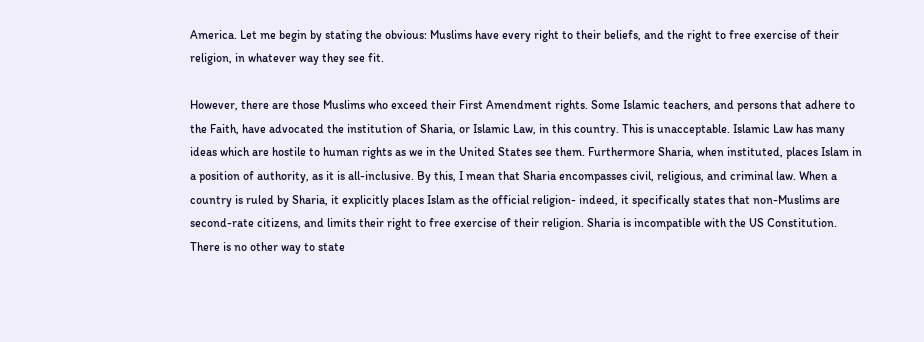America. Let me begin by stating the obvious: Muslims have every right to their beliefs, and the right to free exercise of their religion, in whatever way they see fit.

However, there are those Muslims who exceed their First Amendment rights. Some Islamic teachers, and persons that adhere to the Faith, have advocated the institution of Sharia, or Islamic Law, in this country. This is unacceptable. Islamic Law has many ideas which are hostile to human rights as we in the United States see them. Furthermore Sharia, when instituted, places Islam in a position of authority, as it is all-inclusive. By this, I mean that Sharia encompasses civil, religious, and criminal law. When a country is ruled by Sharia, it explicitly places Islam as the official religion- indeed, it specifically states that non-Muslims are second-rate citizens, and limits their right to free exercise of their religion. Sharia is incompatible with the US Constitution. There is no other way to state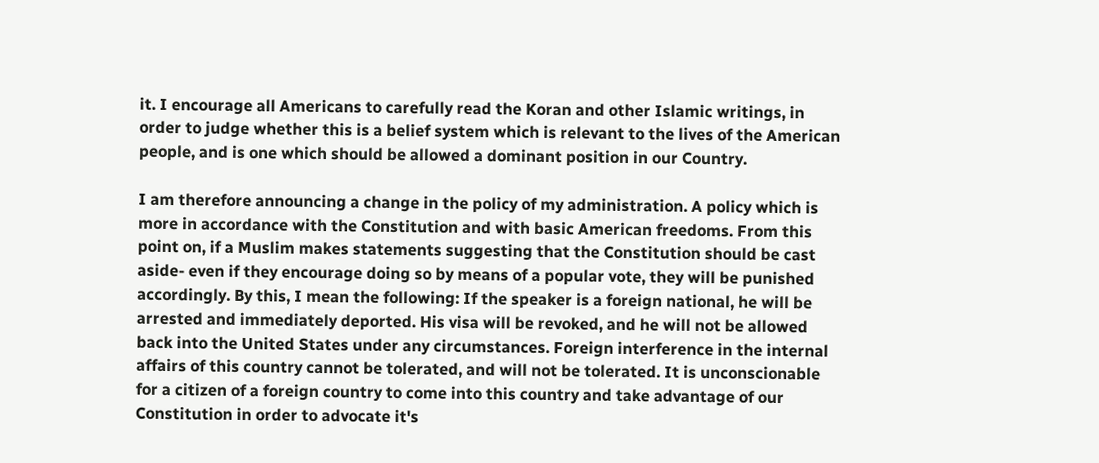it. I encourage all Americans to carefully read the Koran and other Islamic writings, in order to judge whether this is a belief system which is relevant to the lives of the American people, and is one which should be allowed a dominant position in our Country.

I am therefore announcing a change in the policy of my administration. A policy which is more in accordance with the Constitution and with basic American freedoms. From this point on, if a Muslim makes statements suggesting that the Constitution should be cast aside- even if they encourage doing so by means of a popular vote, they will be punished accordingly. By this, I mean the following: If the speaker is a foreign national, he will be arrested and immediately deported. His visa will be revoked, and he will not be allowed back into the United States under any circumstances. Foreign interference in the internal affairs of this country cannot be tolerated, and will not be tolerated. It is unconscionable for a citizen of a foreign country to come into this country and take advantage of our Constitution in order to advocate it's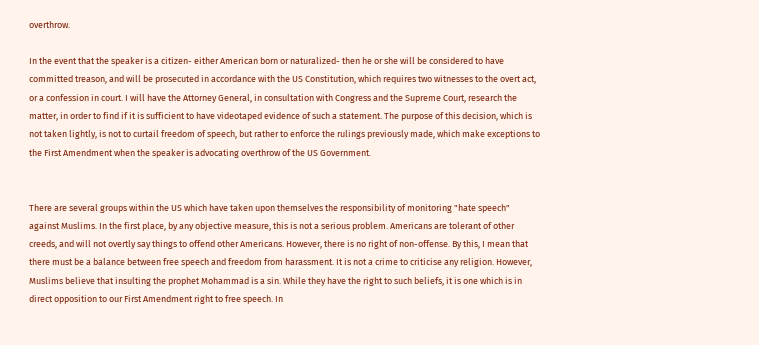overthrow.

In the event that the speaker is a citizen- either American born or naturalized- then he or she will be considered to have committed treason, and will be prosecuted in accordance with the US Constitution, which requires two witnesses to the overt act, or a confession in court. I will have the Attorney General, in consultation with Congress and the Supreme Court, research the matter, in order to find if it is sufficient to have videotaped evidence of such a statement. The purpose of this decision, which is not taken lightly, is not to curtail freedom of speech, but rather to enforce the rulings previously made, which make exceptions to the First Amendment when the speaker is advocating overthrow of the US Government.


There are several groups within the US which have taken upon themselves the responsibility of monitoring "hate speech" against Muslims. In the first place, by any objective measure, this is not a serious problem. Americans are tolerant of other creeds, and will not overtly say things to offend other Americans. However, there is no right of non-offense. By this, I mean that there must be a balance between free speech and freedom from harassment. It is not a crime to criticise any religion. However, Muslims believe that insulting the prophet Mohammad is a sin. While they have the right to such beliefs, it is one which is in direct opposition to our First Amendment right to free speech. In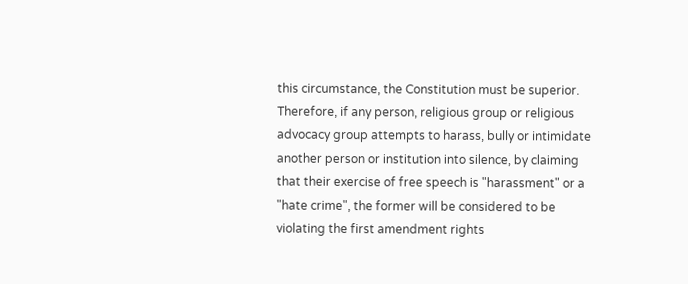this circumstance, the Constitution must be superior. Therefore, if any person, religious group or religious advocacy group attempts to harass, bully or intimidate another person or institution into silence, by claiming that their exercise of free speech is "harassment" or a "hate crime", the former will be considered to be violating the first amendment rights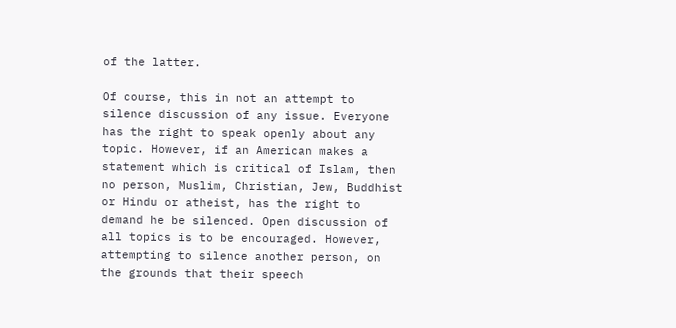of the latter.

Of course, this in not an attempt to silence discussion of any issue. Everyone has the right to speak openly about any topic. However, if an American makes a statement which is critical of Islam, then no person, Muslim, Christian, Jew, Buddhist or Hindu or atheist, has the right to demand he be silenced. Open discussion of all topics is to be encouraged. However, attempting to silence another person, on the grounds that their speech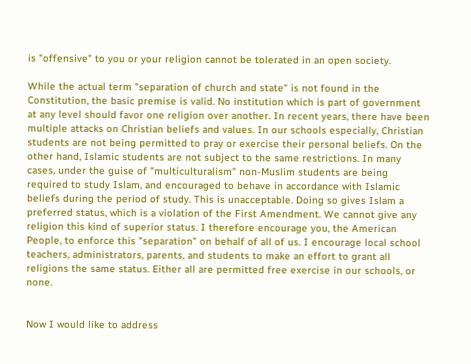is "offensive" to you or your religion cannot be tolerated in an open society.

While the actual term "separation of church and state" is not found in the Constitution, the basic premise is valid. No institution which is part of government at any level should favor one religion over another. In recent years, there have been multiple attacks on Christian beliefs and values. In our schools especially, Christian students are not being permitted to pray or exercise their personal beliefs. On the other hand, Islamic students are not subject to the same restrictions. In many cases, under the guise of "multiculturalism" non-Muslim students are being required to study Islam, and encouraged to behave in accordance with Islamic beliefs during the period of study. This is unacceptable. Doing so gives Islam a preferred status, which is a violation of the First Amendment. We cannot give any religion this kind of superior status. I therefore encourage you, the American People, to enforce this "separation" on behalf of all of us. I encourage local school teachers, administrators, parents, and students to make an effort to grant all religions the same status. Either all are permitted free exercise in our schools, or none.


Now I would like to address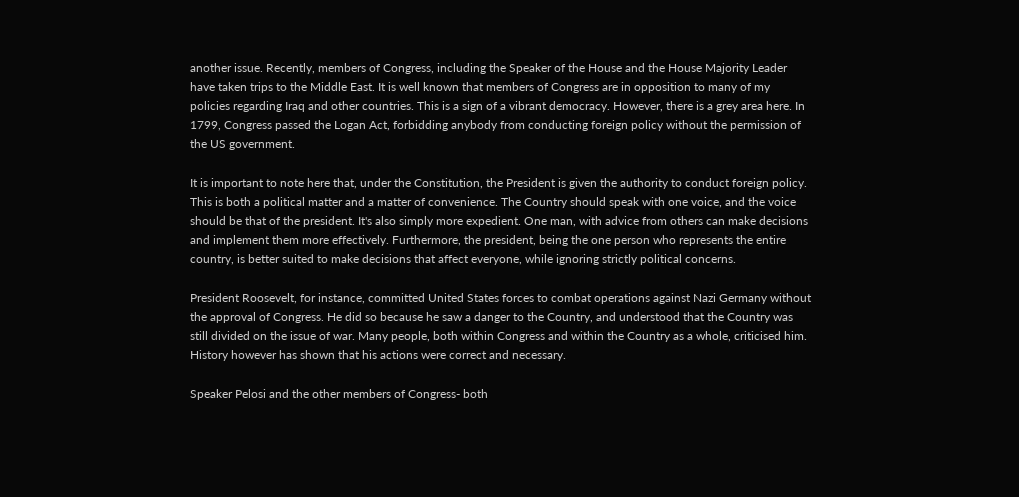another issue. Recently, members of Congress, including the Speaker of the House and the House Majority Leader have taken trips to the Middle East. It is well known that members of Congress are in opposition to many of my policies regarding Iraq and other countries. This is a sign of a vibrant democracy. However, there is a grey area here. In 1799, Congress passed the Logan Act, forbidding anybody from conducting foreign policy without the permission of the US government.

It is important to note here that, under the Constitution, the President is given the authority to conduct foreign policy. This is both a political matter and a matter of convenience. The Country should speak with one voice, and the voice should be that of the president. It's also simply more expedient. One man, with advice from others can make decisions and implement them more effectively. Furthermore, the president, being the one person who represents the entire country, is better suited to make decisions that affect everyone, while ignoring strictly political concerns.

President Roosevelt, for instance, committed United States forces to combat operations against Nazi Germany without the approval of Congress. He did so because he saw a danger to the Country, and understood that the Country was still divided on the issue of war. Many people, both within Congress and within the Country as a whole, criticised him. History however has shown that his actions were correct and necessary.

Speaker Pelosi and the other members of Congress- both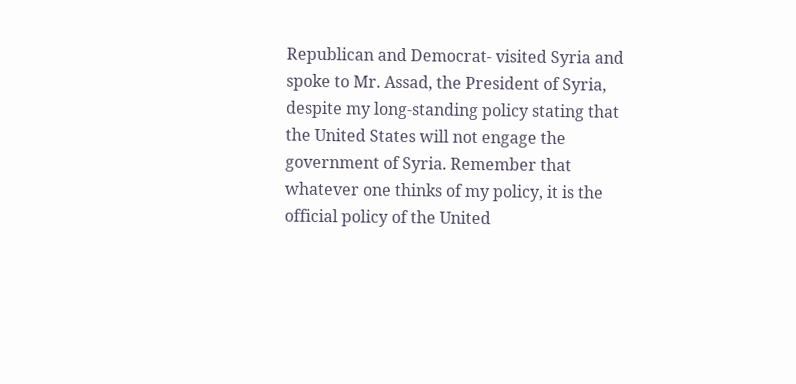Republican and Democrat- visited Syria and spoke to Mr. Assad, the President of Syria, despite my long-standing policy stating that the United States will not engage the government of Syria. Remember that whatever one thinks of my policy, it is the official policy of the United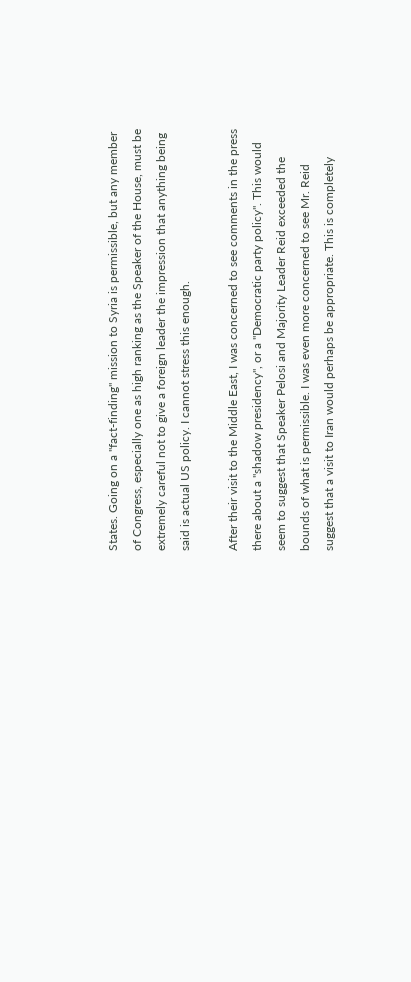States. Going on a "fact-finding" mission to Syria is permissible, but any member of Congress, especially one as high ranking as the Speaker of the House, must be extremely careful not to give a foreign leader the impression that anything being said is actual US policy. I cannot stress this enough.

After their visit to the Middle East, I was concerned to see comments in the press there about a "shadow presidency", or a "Democratic party policy". This would seem to suggest that Speaker Pelosi and Majority Leader Reid exceeded the bounds of what is permissible. I was even more concerned to see Mr. Reid suggest that a visit to Iran would perhaps be appropriate. This is completely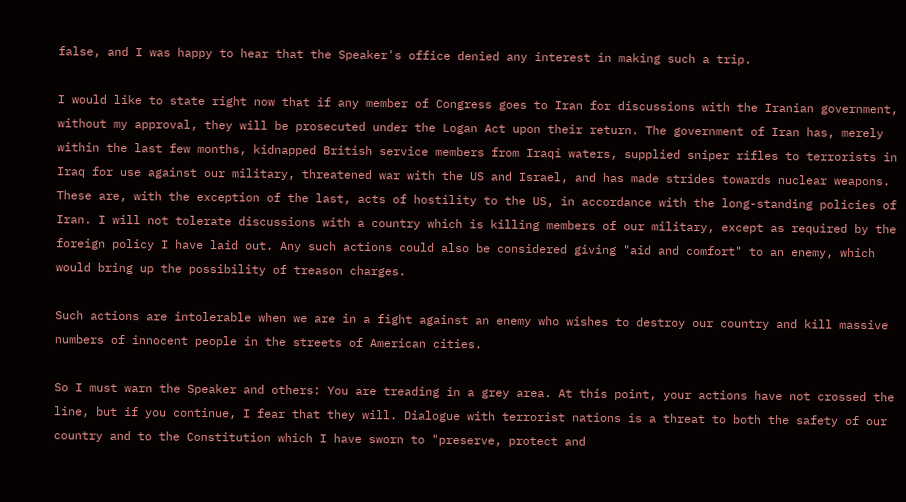false, and I was happy to hear that the Speaker's office denied any interest in making such a trip.

I would like to state right now that if any member of Congress goes to Iran for discussions with the Iranian government, without my approval, they will be prosecuted under the Logan Act upon their return. The government of Iran has, merely within the last few months, kidnapped British service members from Iraqi waters, supplied sniper rifles to terrorists in Iraq for use against our military, threatened war with the US and Israel, and has made strides towards nuclear weapons. These are, with the exception of the last, acts of hostility to the US, in accordance with the long-standing policies of Iran. I will not tolerate discussions with a country which is killing members of our military, except as required by the foreign policy I have laid out. Any such actions could also be considered giving "aid and comfort" to an enemy, which would bring up the possibility of treason charges.

Such actions are intolerable when we are in a fight against an enemy who wishes to destroy our country and kill massive numbers of innocent people in the streets of American cities.

So I must warn the Speaker and others: You are treading in a grey area. At this point, your actions have not crossed the line, but if you continue, I fear that they will. Dialogue with terrorist nations is a threat to both the safety of our country and to the Constitution which I have sworn to "preserve, protect and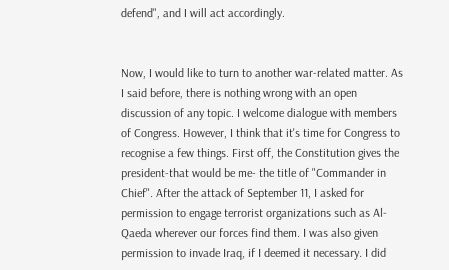defend", and I will act accordingly.


Now, I would like to turn to another war-related matter. As I said before, there is nothing wrong with an open discussion of any topic. I welcome dialogue with members of Congress. However, I think that it's time for Congress to recognise a few things. First off, the Constitution gives the president-that would be me- the title of "Commander in Chief". After the attack of September 11, I asked for permission to engage terrorist organizations such as Al-Qaeda wherever our forces find them. I was also given permission to invade Iraq, if I deemed it necessary. I did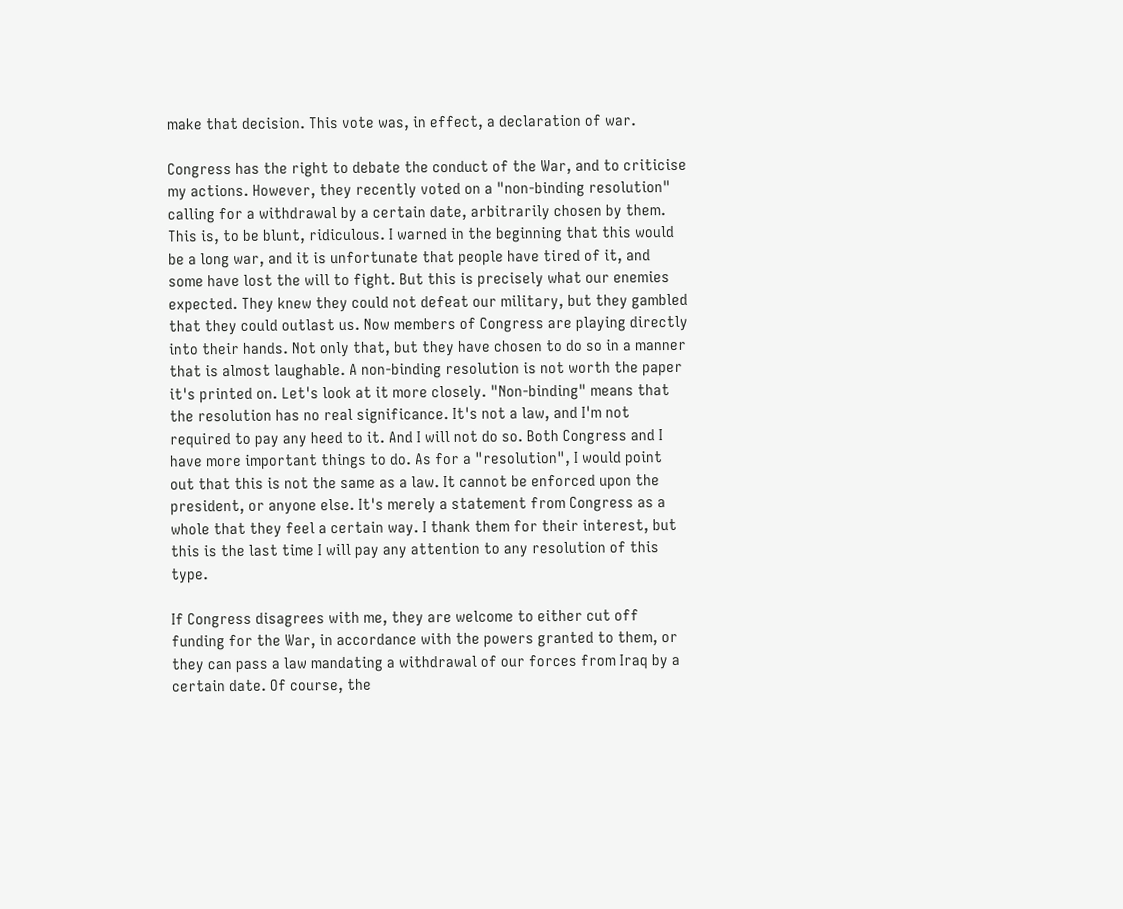make that decision. This vote was, in effect, a declaration of war.

Congress has the right to debate the conduct of the War, and to criticise my actions. However, they recently voted on a "non-binding resolution" calling for a withdrawal by a certain date, arbitrarily chosen by them. This is, to be blunt, ridiculous. I warned in the beginning that this would be a long war, and it is unfortunate that people have tired of it, and some have lost the will to fight. But this is precisely what our enemies expected. They knew they could not defeat our military, but they gambled that they could outlast us. Now members of Congress are playing directly into their hands. Not only that, but they have chosen to do so in a manner that is almost laughable. A non-binding resolution is not worth the paper it's printed on. Let's look at it more closely. "Non-binding" means that the resolution has no real significance. It's not a law, and I'm not required to pay any heed to it. And I will not do so. Both Congress and I have more important things to do. As for a "resolution", I would point out that this is not the same as a law. It cannot be enforced upon the president, or anyone else. It's merely a statement from Congress as a whole that they feel a certain way. I thank them for their interest, but this is the last time I will pay any attention to any resolution of this type.

If Congress disagrees with me, they are welcome to either cut off funding for the War, in accordance with the powers granted to them, or they can pass a law mandating a withdrawal of our forces from Iraq by a certain date. Of course, the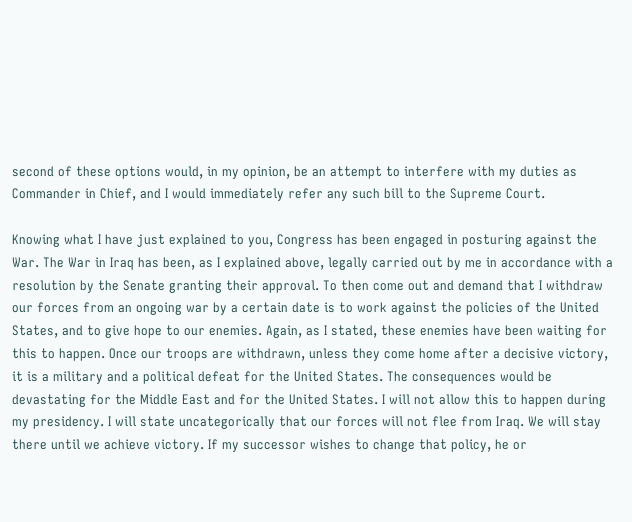second of these options would, in my opinion, be an attempt to interfere with my duties as Commander in Chief, and I would immediately refer any such bill to the Supreme Court.

Knowing what I have just explained to you, Congress has been engaged in posturing against the War. The War in Iraq has been, as I explained above, legally carried out by me in accordance with a resolution by the Senate granting their approval. To then come out and demand that I withdraw our forces from an ongoing war by a certain date is to work against the policies of the United States, and to give hope to our enemies. Again, as I stated, these enemies have been waiting for this to happen. Once our troops are withdrawn, unless they come home after a decisive victory, it is a military and a political defeat for the United States. The consequences would be devastating for the Middle East and for the United States. I will not allow this to happen during my presidency. I will state uncategorically that our forces will not flee from Iraq. We will stay there until we achieve victory. If my successor wishes to change that policy, he or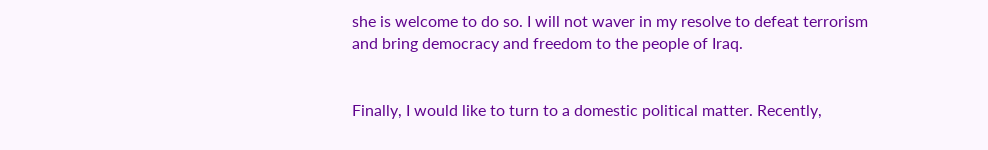she is welcome to do so. I will not waver in my resolve to defeat terrorism and bring democracy and freedom to the people of Iraq.


Finally, I would like to turn to a domestic political matter. Recently,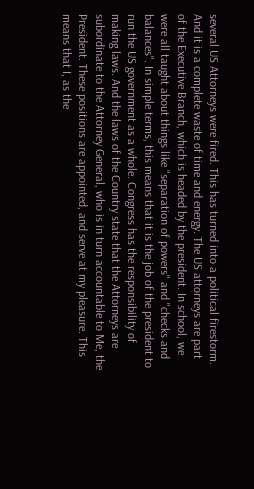several US Attorneys were fired. This has turned into a political firestorm. And it is a complete waste of time and energy. The US attorneys are part of the Executive Branch, which is headed by the president. In school, we were all taught about things like "separation of powers" and "checks and balances". In simple terms, this means that it is the job of the president to run the US government as a whole. Congress has the responsibility of making laws. And the laws of the Country state that the Attorneys are subordinate to the Attorney General, who is in turn accountable to Me, the President. These positions are appointed, and serve at my pleasure. This means that I, as the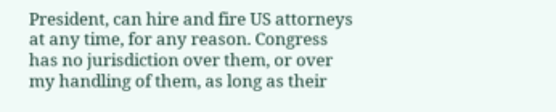President, can hire and fire US attorneys at any time, for any reason. Congress has no jurisdiction over them, or over my handling of them, as long as their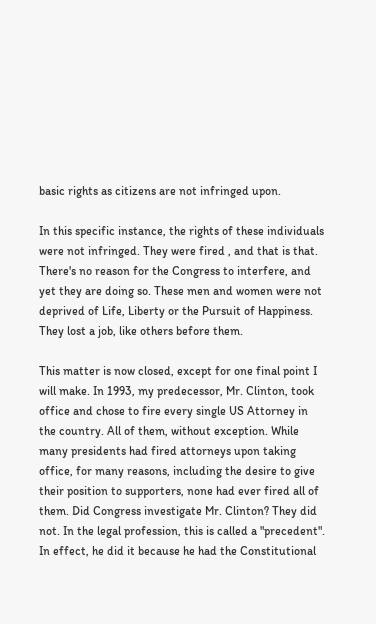basic rights as citizens are not infringed upon.

In this specific instance, the rights of these individuals were not infringed. They were fired , and that is that. There's no reason for the Congress to interfere, and yet they are doing so. These men and women were not deprived of Life, Liberty or the Pursuit of Happiness. They lost a job, like others before them.

This matter is now closed, except for one final point I will make. In 1993, my predecessor, Mr. Clinton, took office and chose to fire every single US Attorney in the country. All of them, without exception. While many presidents had fired attorneys upon taking office, for many reasons, including the desire to give their position to supporters, none had ever fired all of them. Did Congress investigate Mr. Clinton? They did not. In the legal profession, this is called a "precedent". In effect, he did it because he had the Constitutional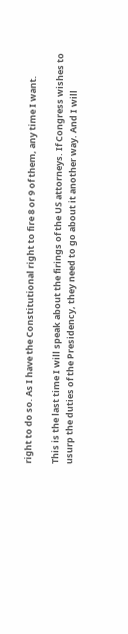right to do so. As I have the Constitutional right to fire 8 or 9 of them, any time I want.

This is the last time I will speak about the firings of the US attorneys. If Congress wishes to usurp the duties of the Presidency, they need to go about it another way. And I will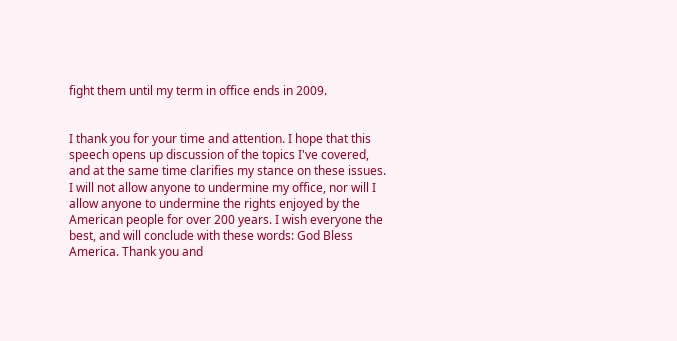fight them until my term in office ends in 2009.


I thank you for your time and attention. I hope that this speech opens up discussion of the topics I've covered, and at the same time clarifies my stance on these issues. I will not allow anyone to undermine my office, nor will I allow anyone to undermine the rights enjoyed by the American people for over 200 years. I wish everyone the best, and will conclude with these words: God Bless America. Thank you and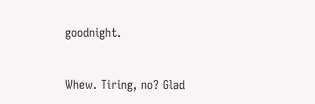goodnight.


Whew. Tiring, no? Glad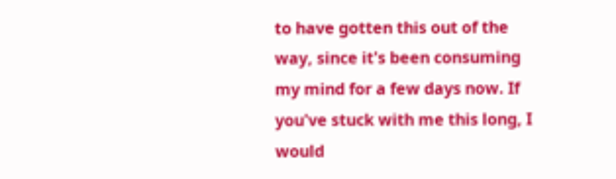to have gotten this out of the way, since it's been consuming my mind for a few days now. If you've stuck with me this long, I would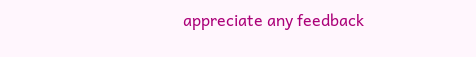appreciate any feedback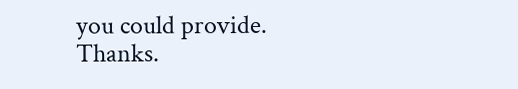you could provide. Thanks.